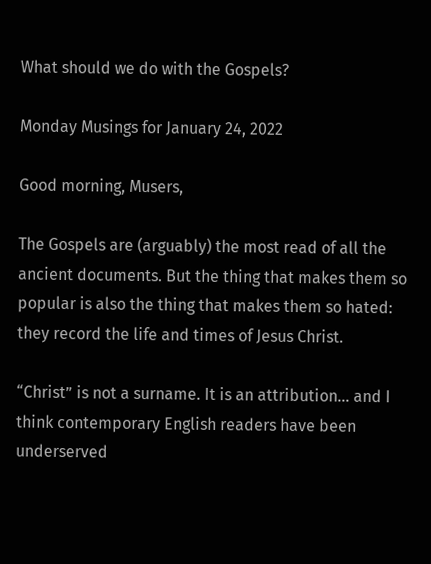What should we do with the Gospels?

Monday Musings for January 24, 2022

Good morning, Musers,

The Gospels are (arguably) the most read of all the ancient documents. But the thing that makes them so popular is also the thing that makes them so hated: they record the life and times of Jesus Christ.

“Christ” is not a surname. It is an attribution… and I think contemporary English readers have been underserved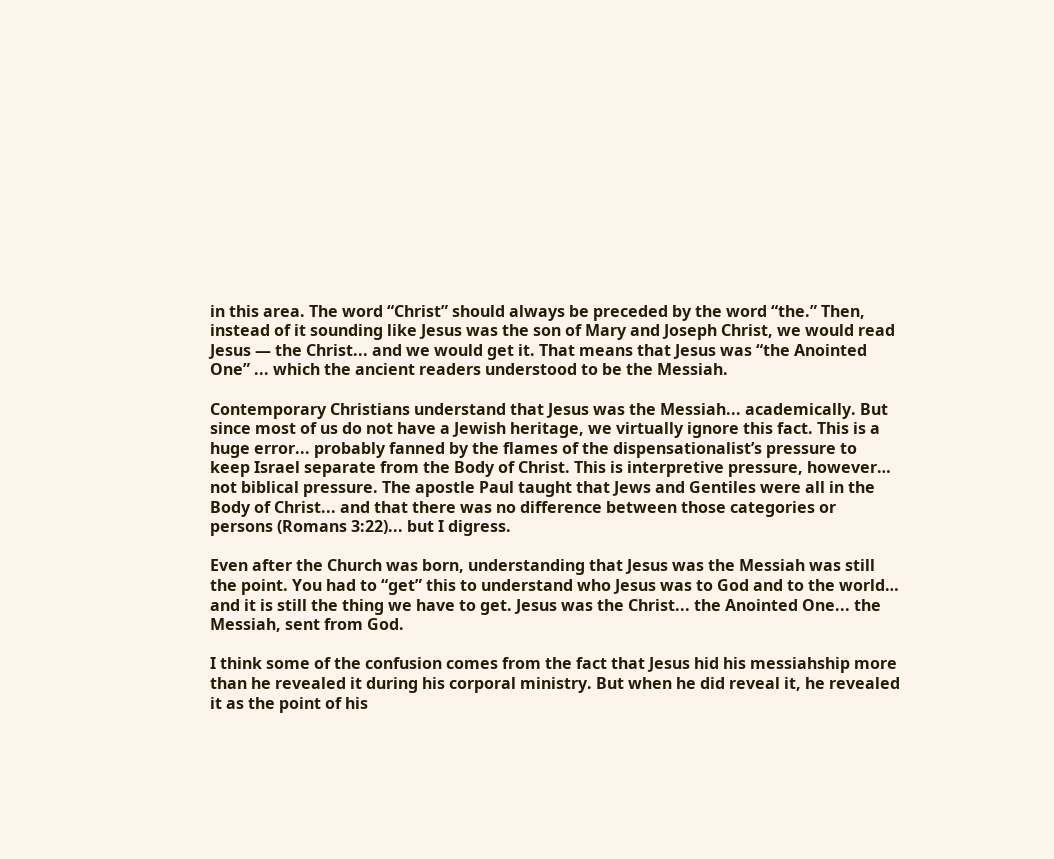in this area. The word “Christ” should always be preceded by the word “the.” Then, instead of it sounding like Jesus was the son of Mary and Joseph Christ, we would read Jesus — the Christ... and we would get it. That means that Jesus was “the Anointed One” ... which the ancient readers understood to be the Messiah.

Contemporary Christians understand that Jesus was the Messiah... academically. But since most of us do not have a Jewish heritage, we virtually ignore this fact. This is a huge error... probably fanned by the flames of the dispensationalist’s pressure to keep Israel separate from the Body of Christ. This is interpretive pressure, however… not biblical pressure. The apostle Paul taught that Jews and Gentiles were all in the Body of Christ... and that there was no difference between those categories or persons (Romans 3:22)... but I digress.

Even after the Church was born, understanding that Jesus was the Messiah was still the point. You had to “get” this to understand who Jesus was to God and to the world… and it is still the thing we have to get. Jesus was the Christ... the Anointed One... the Messiah, sent from God.

I think some of the confusion comes from the fact that Jesus hid his messiahship more than he revealed it during his corporal ministry. But when he did reveal it, he revealed it as the point of his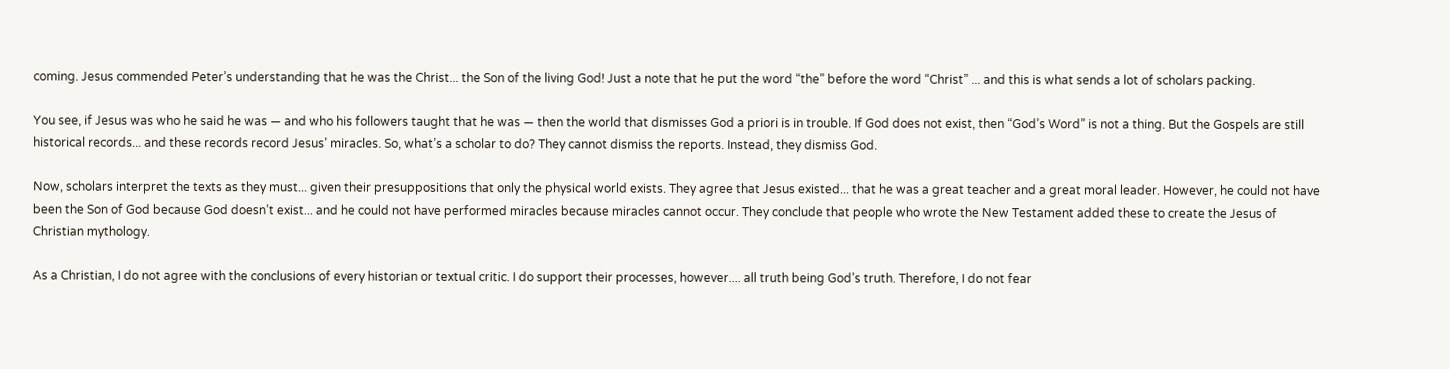coming. Jesus commended Peter’s understanding that he was the Christ... the Son of the living God! Just a note that he put the word “the” before the word “Christ” ... and this is what sends a lot of scholars packing.

You see, if Jesus was who he said he was — and who his followers taught that he was — then the world that dismisses God a priori is in trouble. If God does not exist, then “God’s Word” is not a thing. But the Gospels are still historical records... and these records record Jesus’ miracles. So, what’s a scholar to do? They cannot dismiss the reports. Instead, they dismiss God.

Now, scholars interpret the texts as they must... given their presuppositions that only the physical world exists. They agree that Jesus existed... that he was a great teacher and a great moral leader. However, he could not have been the Son of God because God doesn’t exist... and he could not have performed miracles because miracles cannot occur. They conclude that people who wrote the New Testament added these to create the Jesus of Christian mythology.

As a Christian, I do not agree with the conclusions of every historian or textual critic. I do support their processes, however.... all truth being God’s truth. Therefore, I do not fear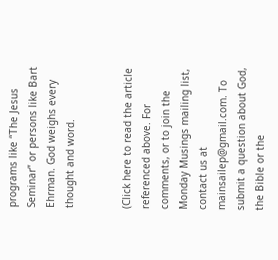programs like “The Jesus Seminar” or persons like Bart Ehrman. God weighs every thought and word.


(Click here to read the article referenced above. For comments, or to join the Monday Musings mailing list, contact us at mainsailep@gmail.com. To submit a question about God, the Bible or the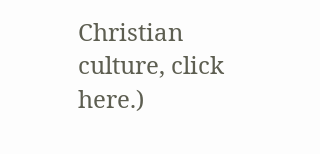Christian culture, click here.)